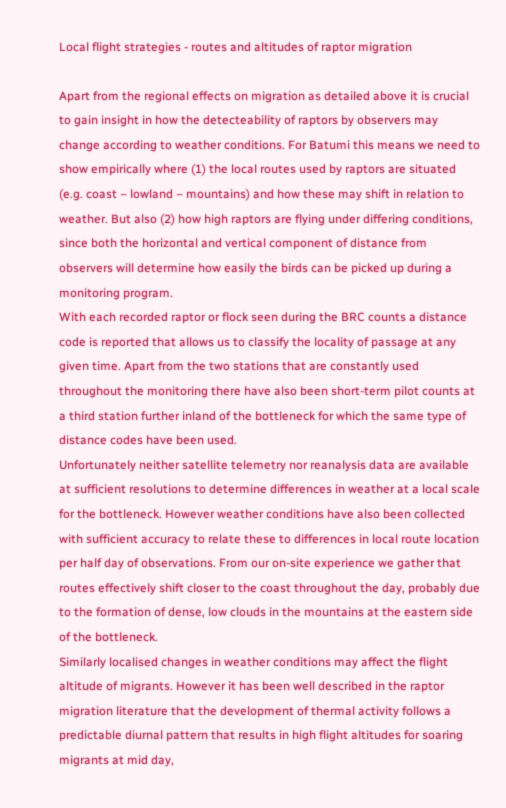Local flight strategies - routes and altitudes of raptor migration

Apart from the regional effects on migration as detailed above it is crucial to gain insight in how the detecteability of raptors by observers may change according to weather conditions. For Batumi this means we need to show empirically where (1) the local routes used by raptors are situated (e.g. coast – lowland – mountains) and how these may shift in relation to weather. But also (2) how high raptors are flying under differing conditions, since both the horizontal and vertical component of distance from observers will determine how easily the birds can be picked up during a monitoring program.
With each recorded raptor or flock seen during the BRC counts a distance code is reported that allows us to classify the locality of passage at any given time. Apart from the two stations that are constantly used throughout the monitoring there have also been short-term pilot counts at a third station further inland of the bottleneck for which the same type of distance codes have been used.
Unfortunately neither satellite telemetry nor reanalysis data are available at sufficient resolutions to determine differences in weather at a local scale for the bottleneck. However weather conditions have also been collected with sufficient accuracy to relate these to differences in local route location per half day of observations. From our on-site experience we gather that routes effectively shift closer to the coast throughout the day, probably due to the formation of dense, low clouds in the mountains at the eastern side of the bottleneck.
Similarly localised changes in weather conditions may affect the flight altitude of migrants. However it has been well described in the raptor migration literature that the development of thermal activity follows a predictable diurnal pattern that results in high flight altitudes for soaring migrants at mid day,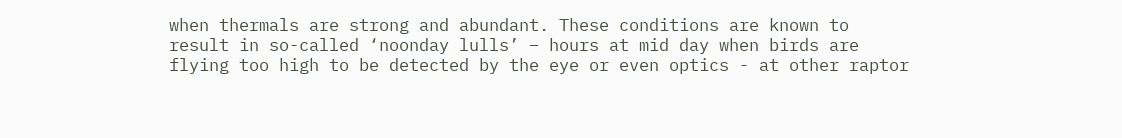when thermals are strong and abundant. These conditions are known to result in so-called ‘noonday lulls’ – hours at mid day when birds are flying too high to be detected by the eye or even optics - at other raptor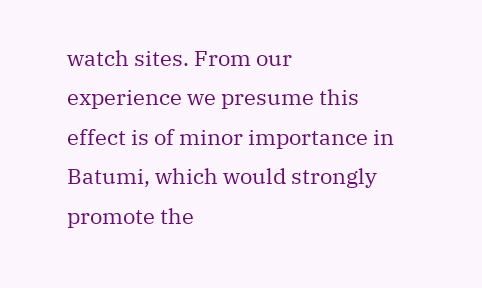watch sites. From our experience we presume this effect is of minor importance in Batumi, which would strongly promote the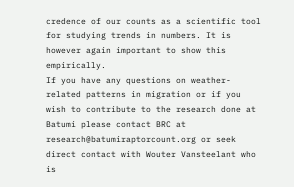credence of our counts as a scientific tool for studying trends in numbers. It is however again important to show this empirically.
If you have any questions on weather-related patterns in migration or if you wish to contribute to the research done at Batumi please contact BRC at research@batumiraptorcount.org or seek direct contact with Wouter Vansteelant who is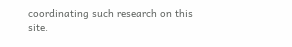coordinating such research on this site.